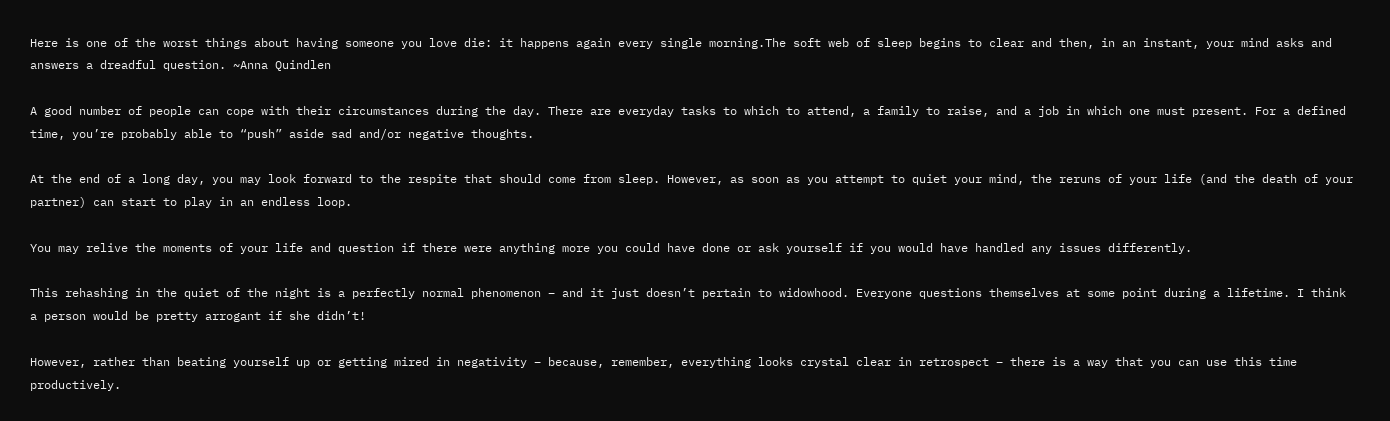Here is one of the worst things about having someone you love die: it happens again every single morning.The soft web of sleep begins to clear and then, in an instant, your mind asks and answers a dreadful question. ~Anna Quindlen

A good number of people can cope with their circumstances during the day. There are everyday tasks to which to attend, a family to raise, and a job in which one must present. For a defined time, you’re probably able to “push” aside sad and/or negative thoughts.

At the end of a long day, you may look forward to the respite that should come from sleep. However, as soon as you attempt to quiet your mind, the reruns of your life (and the death of your partner) can start to play in an endless loop.

You may relive the moments of your life and question if there were anything more you could have done or ask yourself if you would have handled any issues differently.

This rehashing in the quiet of the night is a perfectly normal phenomenon – and it just doesn’t pertain to widowhood. Everyone questions themselves at some point during a lifetime. I think a person would be pretty arrogant if she didn’t!

However, rather than beating yourself up or getting mired in negativity – because, remember, everything looks crystal clear in retrospect – there is a way that you can use this time productively.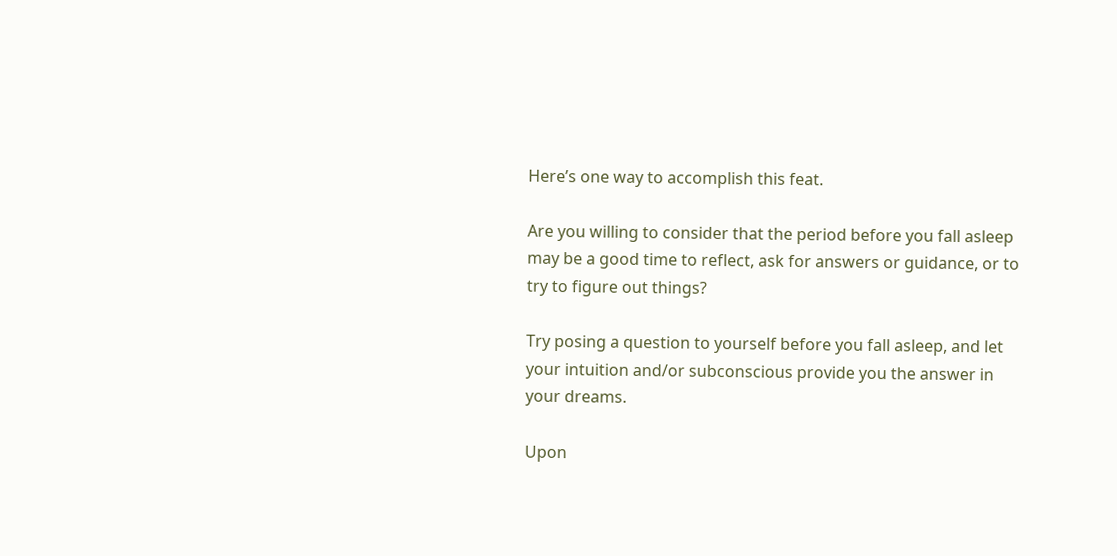Here’s one way to accomplish this feat.

Are you willing to consider that the period before you fall asleep may be a good time to reflect, ask for answers or guidance, or to try to figure out things?

Try posing a question to yourself before you fall asleep, and let your intuition and/or subconscious provide you the answer in your dreams.

Upon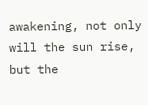awakening, not only will the sun rise, but the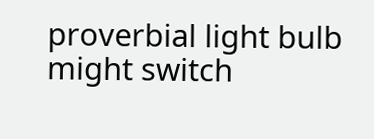proverbial light bulb might switch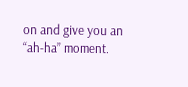on and give you an “ah-ha” moment.